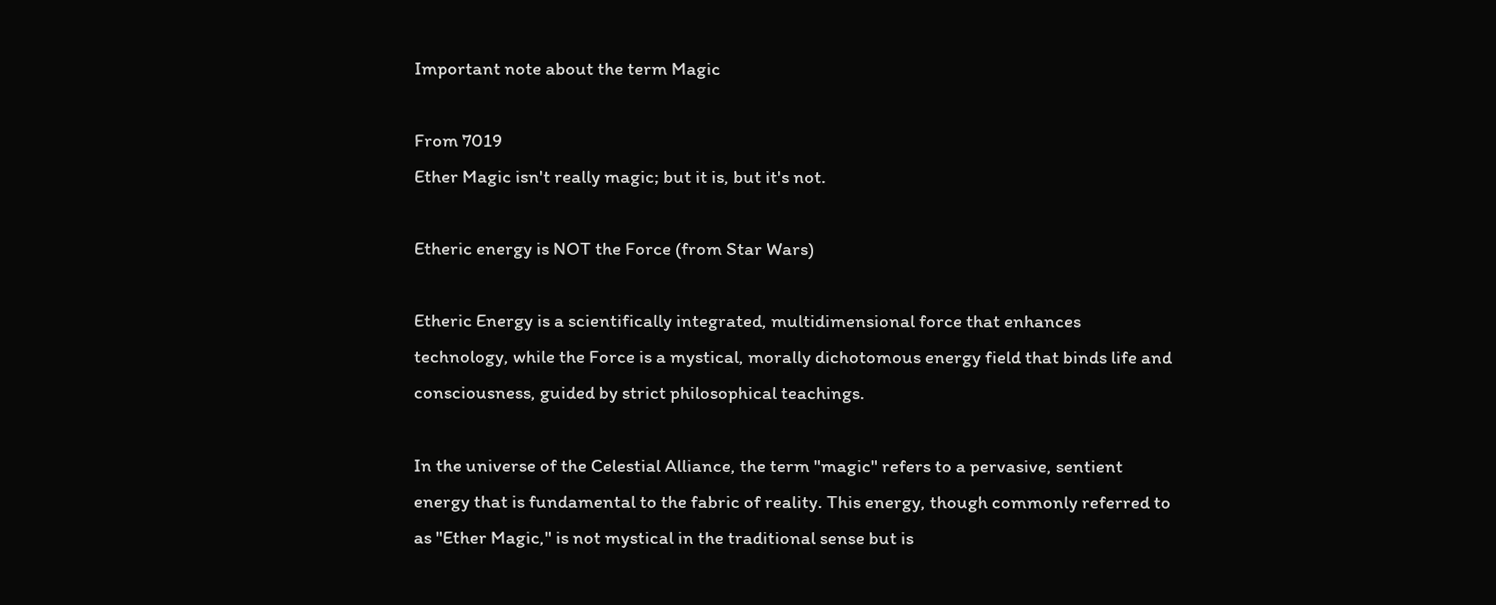Important note about the term Magic

From 7019
Ether Magic isn't really magic; but it is, but it's not.

Etheric energy is NOT the Force (from Star Wars)

Etheric Energy is a scientifically integrated, multidimensional force that enhances technology, while the Force is a mystical, morally dichotomous energy field that binds life and consciousness, guided by strict philosophical teachings.

In the universe of the Celestial Alliance, the term "magic" refers to a pervasive, sentient energy that is fundamental to the fabric of reality. This energy, though commonly referred to as "Ether Magic," is not mystical in the traditional sense but is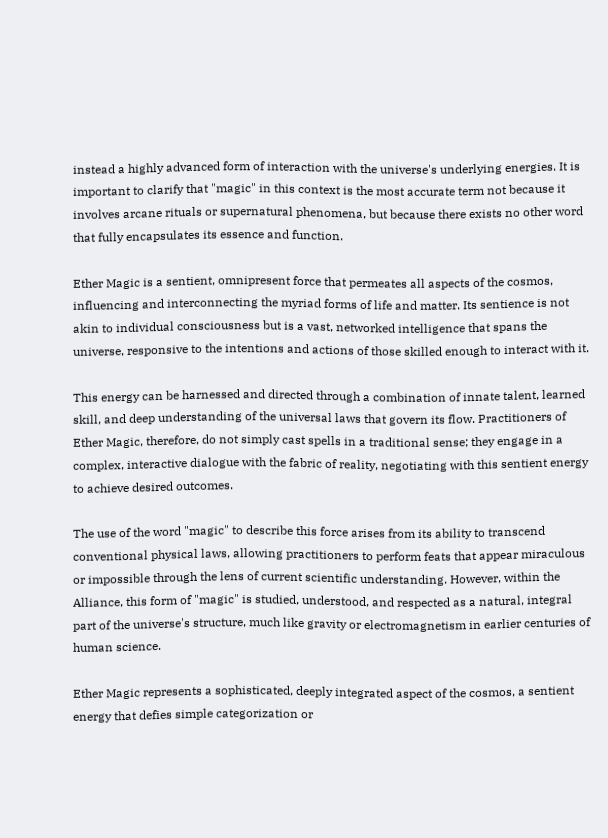instead a highly advanced form of interaction with the universe's underlying energies. It is important to clarify that "magic" in this context is the most accurate term not because it involves arcane rituals or supernatural phenomena, but because there exists no other word that fully encapsulates its essence and function.

Ether Magic is a sentient, omnipresent force that permeates all aspects of the cosmos, influencing and interconnecting the myriad forms of life and matter. Its sentience is not akin to individual consciousness but is a vast, networked intelligence that spans the universe, responsive to the intentions and actions of those skilled enough to interact with it.

This energy can be harnessed and directed through a combination of innate talent, learned skill, and deep understanding of the universal laws that govern its flow. Practitioners of Ether Magic, therefore, do not simply cast spells in a traditional sense; they engage in a complex, interactive dialogue with the fabric of reality, negotiating with this sentient energy to achieve desired outcomes.

The use of the word "magic" to describe this force arises from its ability to transcend conventional physical laws, allowing practitioners to perform feats that appear miraculous or impossible through the lens of current scientific understanding. However, within the Alliance, this form of "magic" is studied, understood, and respected as a natural, integral part of the universe's structure, much like gravity or electromagnetism in earlier centuries of human science.

Ether Magic represents a sophisticated, deeply integrated aspect of the cosmos, a sentient energy that defies simple categorization or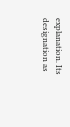explanation. Its designation as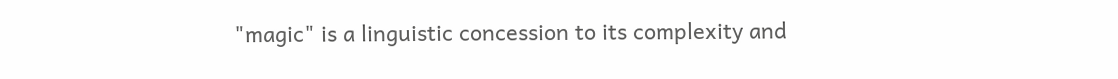"magic" is a linguistic concession to its complexity and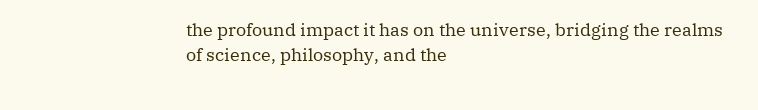the profound impact it has on the universe, bridging the realms of science, philosophy, and the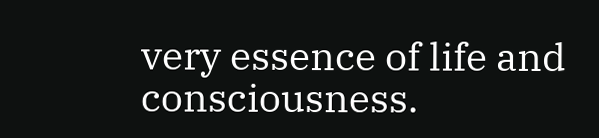very essence of life and consciousness.